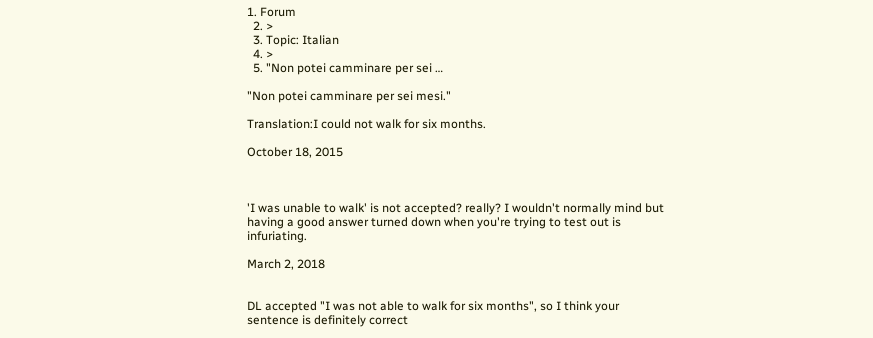1. Forum
  2. >
  3. Topic: Italian
  4. >
  5. "Non potei camminare per sei …

"Non potei camminare per sei mesi."

Translation:I could not walk for six months.

October 18, 2015



'I was unable to walk' is not accepted? really? I wouldn't normally mind but having a good answer turned down when you're trying to test out is infuriating.

March 2, 2018


DL accepted "I was not able to walk for six months", so I think your sentence is definitely correct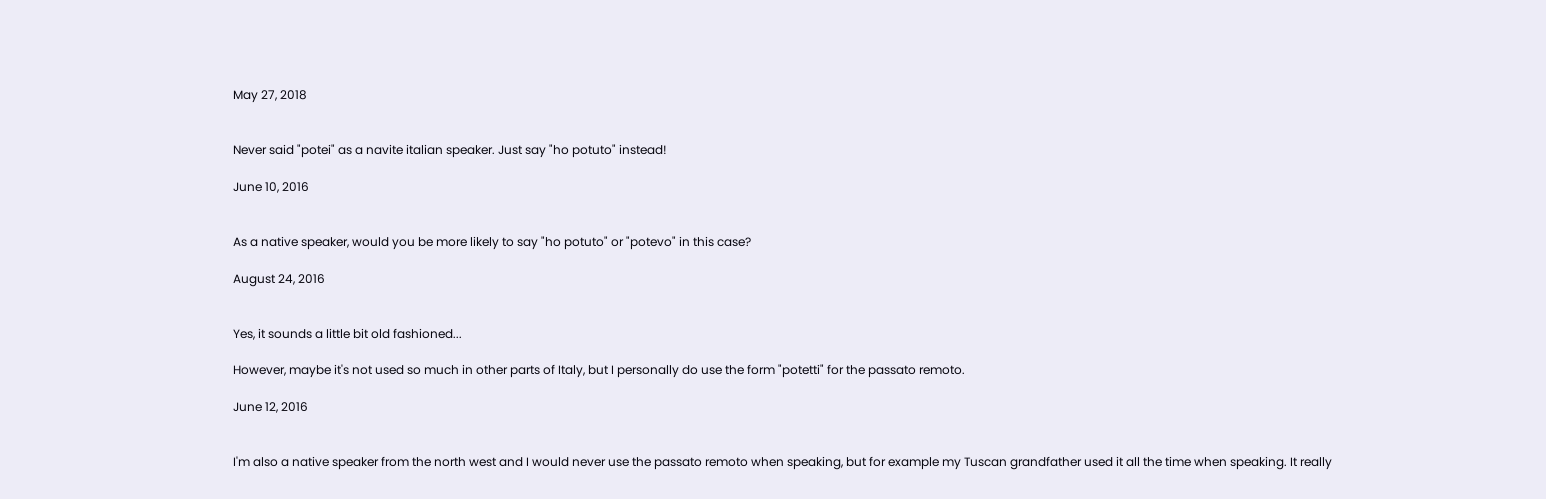May 27, 2018


Never said "potei" as a navite italian speaker. Just say "ho potuto" instead!

June 10, 2016


As a native speaker, would you be more likely to say "ho potuto" or "potevo" in this case?

August 24, 2016


Yes, it sounds a little bit old fashioned...

However, maybe it's not used so much in other parts of Italy, but I personally do use the form "potetti" for the passato remoto.

June 12, 2016


I'm also a native speaker from the north west and I would never use the passato remoto when speaking, but for example my Tuscan grandfather used it all the time when speaking. It really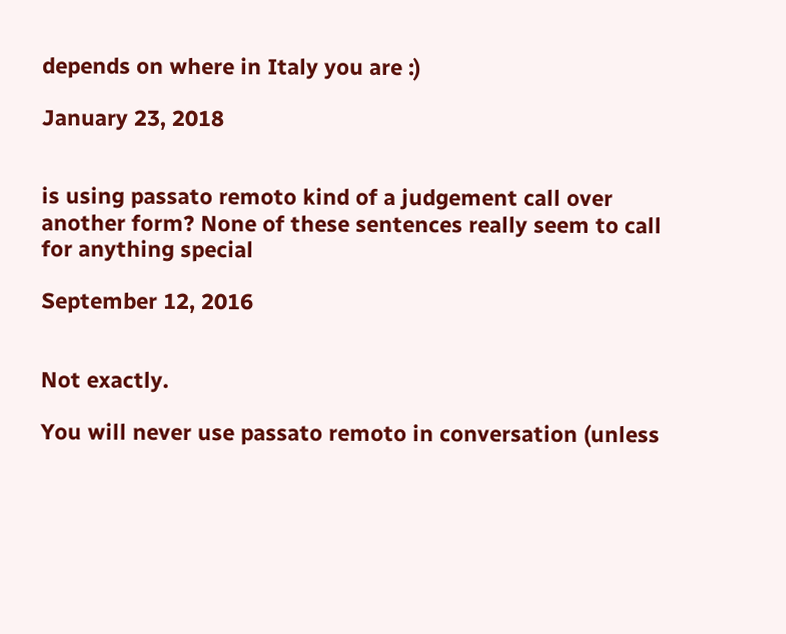depends on where in Italy you are :)

January 23, 2018


is using passato remoto kind of a judgement call over another form? None of these sentences really seem to call for anything special

September 12, 2016


Not exactly.

You will never use passato remoto in conversation (unless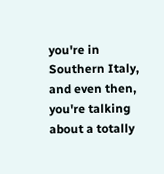you're in Southern Italy, and even then, you're talking about a totally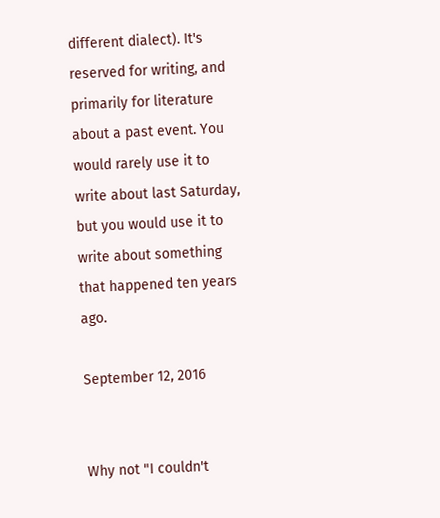different dialect). It's reserved for writing, and primarily for literature about a past event. You would rarely use it to write about last Saturday, but you would use it to write about something that happened ten years ago.

September 12, 2016


Why not "I couldn't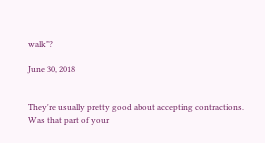walk"?

June 30, 2018


They're usually pretty good about accepting contractions. Was that part of your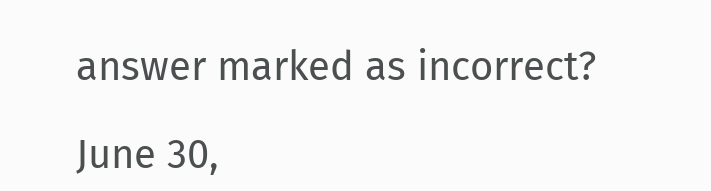answer marked as incorrect?

June 30,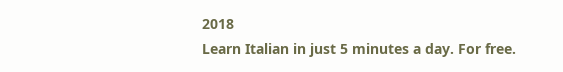2018
Learn Italian in just 5 minutes a day. For free.